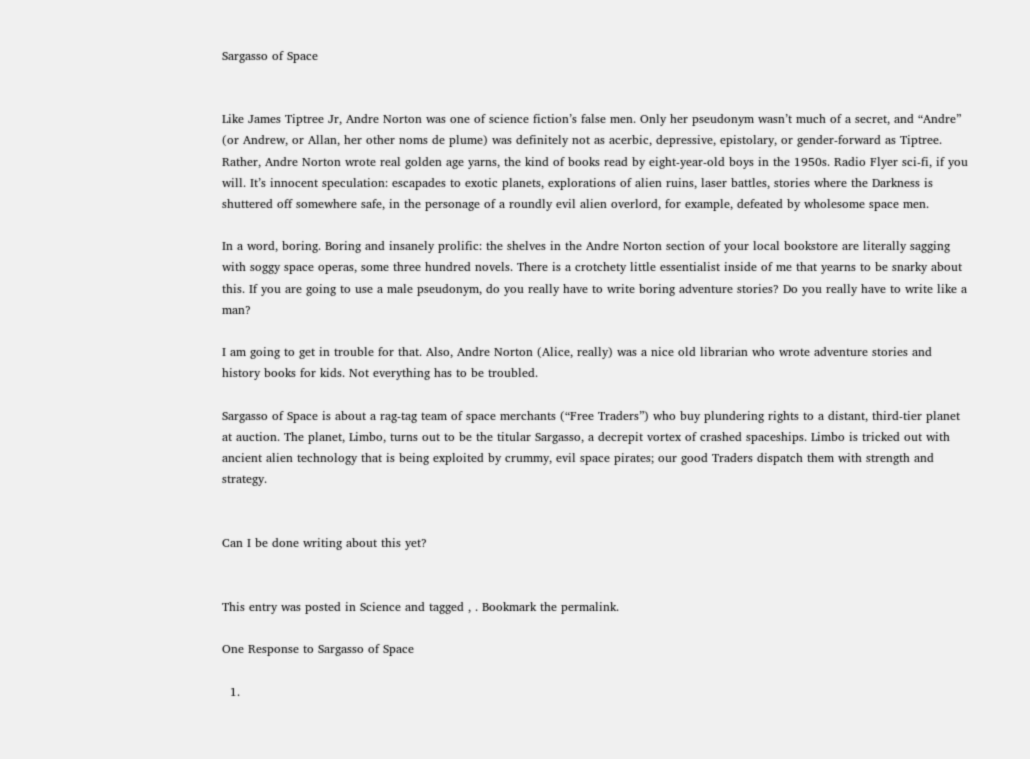Sargasso of Space


Like James Tiptree Jr, Andre Norton was one of science fiction’s false men. Only her pseudonym wasn’t much of a secret, and “Andre” (or Andrew, or Allan, her other noms de plume) was definitely not as acerbic, depressive, epistolary, or gender-forward as Tiptree. Rather, Andre Norton wrote real golden age yarns, the kind of books read by eight-year-old boys in the 1950s. Radio Flyer sci-fi, if you will. It’s innocent speculation: escapades to exotic planets, explorations of alien ruins, laser battles, stories where the Darkness is shuttered off somewhere safe, in the personage of a roundly evil alien overlord, for example, defeated by wholesome space men.

In a word, boring. Boring and insanely prolific: the shelves in the Andre Norton section of your local bookstore are literally sagging with soggy space operas, some three hundred novels. There is a crotchety little essentialist inside of me that yearns to be snarky about this. If you are going to use a male pseudonym, do you really have to write boring adventure stories? Do you really have to write like a man?

I am going to get in trouble for that. Also, Andre Norton (Alice, really) was a nice old librarian who wrote adventure stories and history books for kids. Not everything has to be troubled.

Sargasso of Space is about a rag-tag team of space merchants (“Free Traders”) who buy plundering rights to a distant, third-tier planet at auction. The planet, Limbo, turns out to be the titular Sargasso, a decrepit vortex of crashed spaceships. Limbo is tricked out with ancient alien technology that is being exploited by crummy, evil space pirates; our good Traders dispatch them with strength and strategy.


Can I be done writing about this yet?


This entry was posted in Science and tagged , . Bookmark the permalink.

One Response to Sargasso of Space

  1.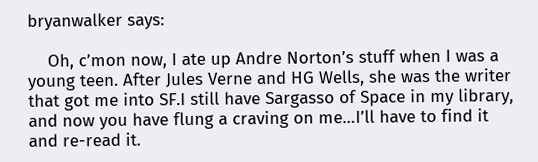bryanwalker says:

    Oh, c’mon now, I ate up Andre Norton’s stuff when I was a young teen. After Jules Verne and HG Wells, she was the writer that got me into SF.I still have Sargasso of Space in my library, and now you have flung a craving on me…I’ll have to find it and re-read it.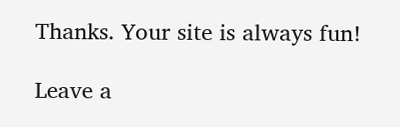Thanks. Your site is always fun!

Leave a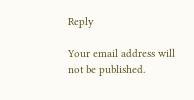Reply

Your email address will not be published.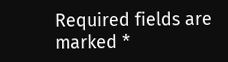Required fields are marked *